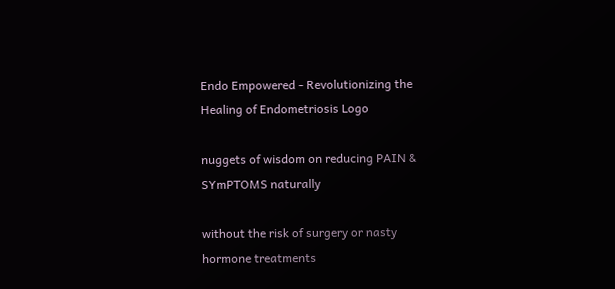Endo Empowered - Revolutionizing the Healing of Endometriosis Logo

nuggets of wisdom on reducing PAIN & SYmPTOMS naturally

without the risk of surgery or nasty hormone treatments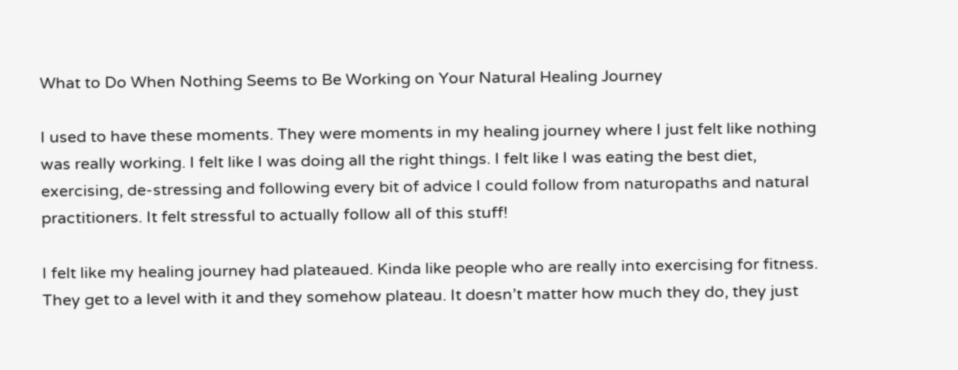What to Do When Nothing Seems to Be Working on Your Natural Healing Journey

I used to have these moments. They were moments in my healing journey where I just felt like nothing was really working. I felt like I was doing all the right things. I felt like I was eating the best diet, exercising, de-stressing and following every bit of advice I could follow from naturopaths and natural practitioners. It felt stressful to actually follow all of this stuff!

I felt like my healing journey had plateaued. Kinda like people who are really into exercising for fitness. They get to a level with it and they somehow plateau. It doesn’t matter how much they do, they just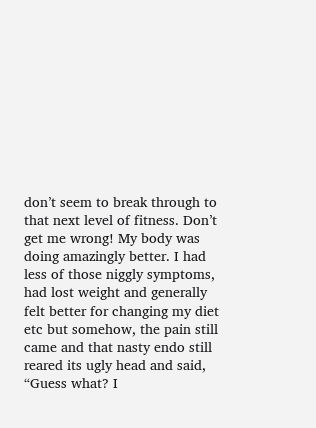don’t seem to break through to that next level of fitness. Don’t get me wrong! My body was doing amazingly better. I had less of those niggly symptoms, had lost weight and generally felt better for changing my diet etc but somehow, the pain still came and that nasty endo still reared its ugly head and said, “Guess what? I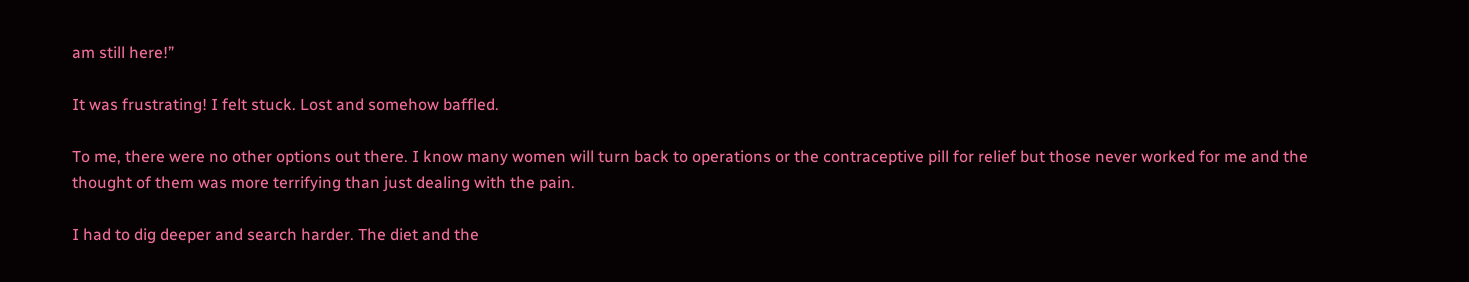am still here!”

It was frustrating! I felt stuck. Lost and somehow baffled.

To me, there were no other options out there. I know many women will turn back to operations or the contraceptive pill for relief but those never worked for me and the thought of them was more terrifying than just dealing with the pain.

I had to dig deeper and search harder. The diet and the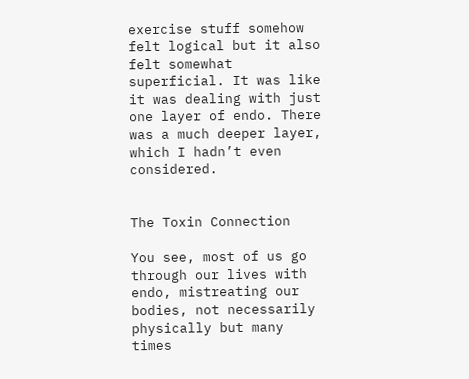exercise stuff somehow felt logical but it also felt somewhat superficial. It was like it was dealing with just one layer of endo. There was a much deeper layer, which I hadn’t even considered.


The Toxin Connection

You see, most of us go through our lives with endo, mistreating our bodies, not necessarily physically but many times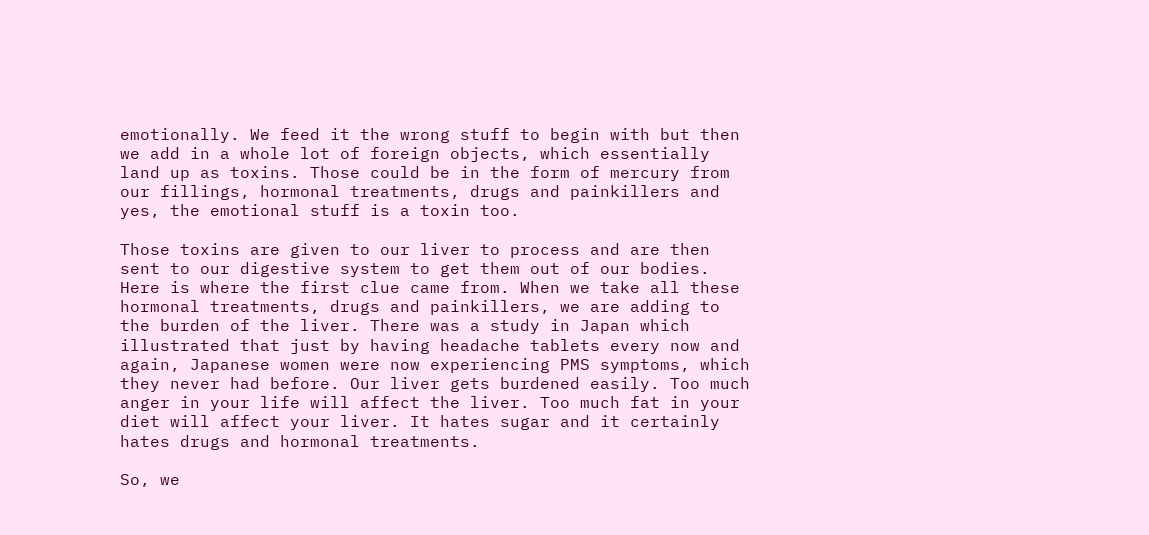emotionally. We feed it the wrong stuff to begin with but then we add in a whole lot of foreign objects, which essentially land up as toxins. Those could be in the form of mercury from our fillings, hormonal treatments, drugs and painkillers and yes, the emotional stuff is a toxin too.

Those toxins are given to our liver to process and are then sent to our digestive system to get them out of our bodies. Here is where the first clue came from. When we take all these hormonal treatments, drugs and painkillers, we are adding to the burden of the liver. There was a study in Japan which illustrated that just by having headache tablets every now and again, Japanese women were now experiencing PMS symptoms, which they never had before. Our liver gets burdened easily. Too much anger in your life will affect the liver. Too much fat in your diet will affect your liver. It hates sugar and it certainly hates drugs and hormonal treatments.

So, we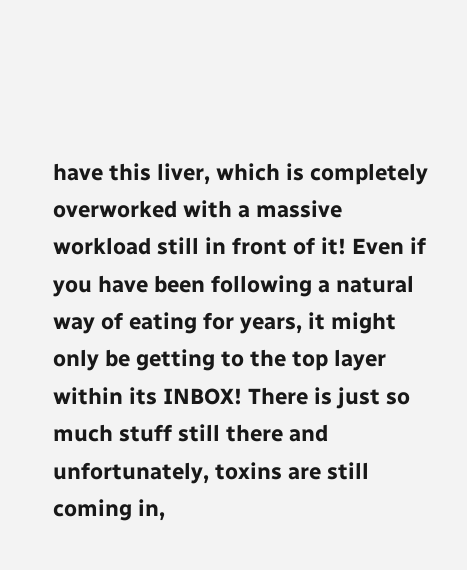have this liver, which is completely overworked with a massive workload still in front of it! Even if you have been following a natural way of eating for years, it might only be getting to the top layer within its INBOX! There is just so much stuff still there and unfortunately, toxins are still coming in,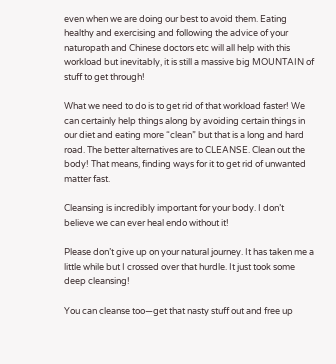even when we are doing our best to avoid them. Eating healthy and exercising and following the advice of your naturopath and Chinese doctors etc will all help with this workload but inevitably, it is still a massive big MOUNTAIN of stuff to get through!

What we need to do is to get rid of that workload faster! We can certainly help things along by avoiding certain things in our diet and eating more “clean” but that is a long and hard road. The better alternatives are to CLEANSE. Clean out the body! That means, finding ways for it to get rid of unwanted matter fast.

Cleansing is incredibly important for your body. I don’t believe we can ever heal endo without it!

Please don’t give up on your natural journey. It has taken me a little while but I crossed over that hurdle. It just took some deep cleansing!

You can cleanse too—get that nasty stuff out and free up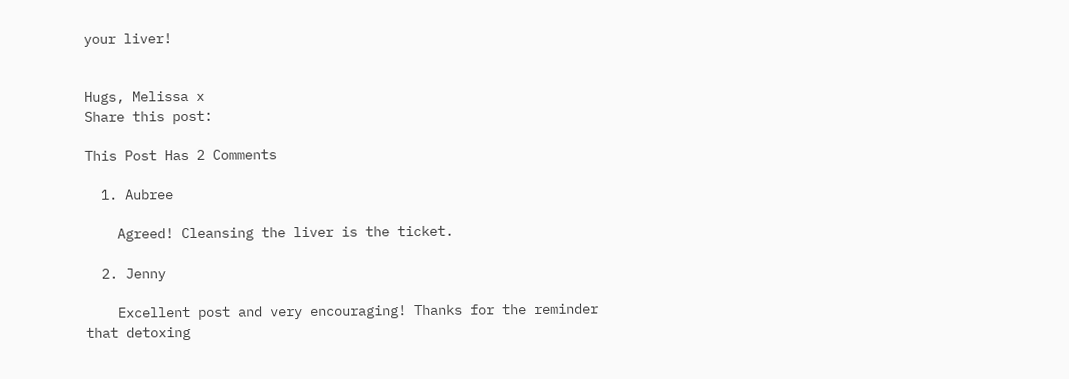your liver!


Hugs, Melissa x
Share this post:

This Post Has 2 Comments

  1. Aubree

    Agreed! Cleansing the liver is the ticket.

  2. Jenny

    Excellent post and very encouraging! Thanks for the reminder that detoxing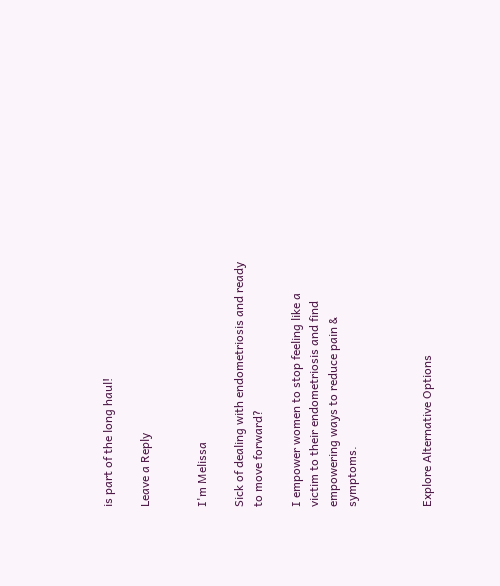is part of the long haul!

Leave a Reply


I'm Melissa

Sick of dealing with endometriosis and ready to move forward?

I empower women to stop feeling like a victim to their endometriosis and find empowering ways to reduce pain & symptoms.



Explore Alternative Options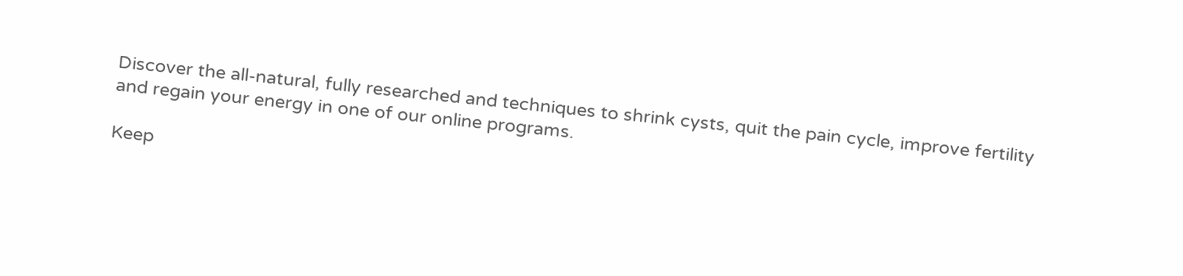Discover the all-natural, fully researched and techniques to shrink cysts, quit the pain cycle, improve fertility and regain your energy in one of our online programs.

Keep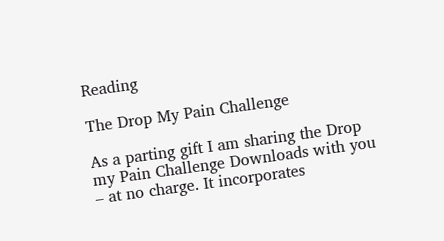Reading

The Drop My Pain Challenge

As a parting gift I am sharing the Drop my Pain Challenge Downloads with you – at no charge. It incorporates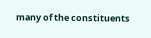many of the constituents